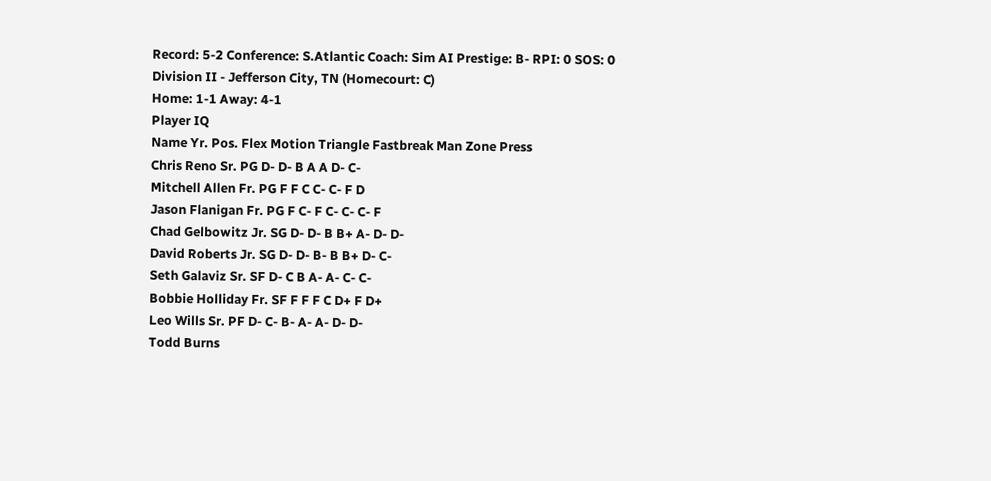Record: 5-2 Conference: S.Atlantic Coach: Sim AI Prestige: B- RPI: 0 SOS: 0
Division II - Jefferson City, TN (Homecourt: C)
Home: 1-1 Away: 4-1
Player IQ
Name Yr. Pos. Flex Motion Triangle Fastbreak Man Zone Press
Chris Reno Sr. PG D- D- B A A D- C-
Mitchell Allen Fr. PG F F C C- C- F D
Jason Flanigan Fr. PG F C- F C- C- C- F
Chad Gelbowitz Jr. SG D- D- B B+ A- D- D-
David Roberts Jr. SG D- D- B- B B+ D- C-
Seth Galaviz Sr. SF D- C B A- A- C- C-
Bobbie Holliday Fr. SF F F F C D+ F D+
Leo Wills Sr. PF D- C- B- A- A- D- D-
Todd Burns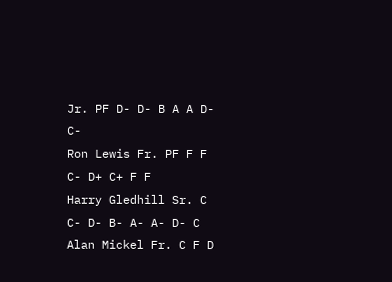Jr. PF D- D- B A A D- C-
Ron Lewis Fr. PF F F C- D+ C+ F F
Harry Gledhill Sr. C C- D- B- A- A- D- C
Alan Mickel Fr. C F D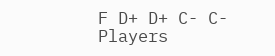F D+ D+ C- C-
Players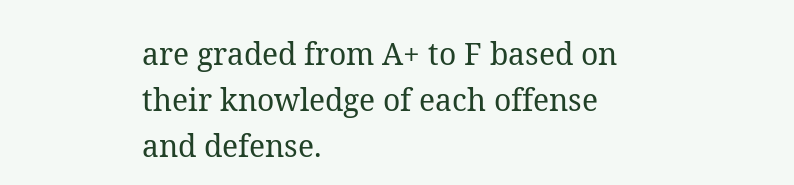are graded from A+ to F based on their knowledge of each offense and defense.